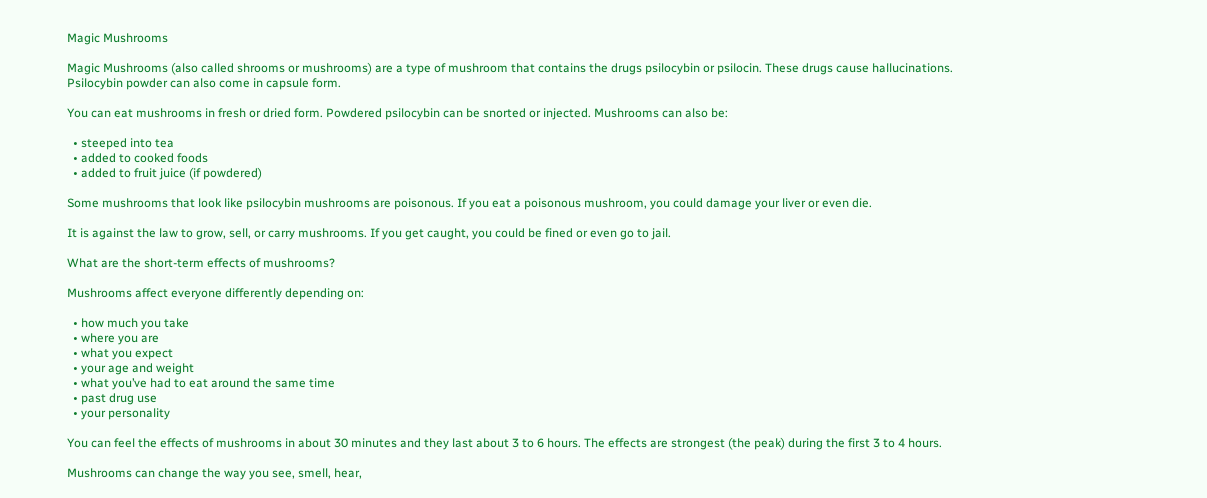Magic Mushrooms

Magic Mushrooms (also called shrooms or mushrooms) are a type of mushroom that contains the drugs psilocybin or psilocin. These drugs cause hallucinations. Psilocybin powder can also come in capsule form.

You can eat mushrooms in fresh or dried form. Powdered psilocybin can be snorted or injected. Mushrooms can also be:

  • steeped into tea
  • added to cooked foods
  • added to fruit juice (if powdered)

Some mushrooms that look like psilocybin mushrooms are poisonous. If you eat a poisonous mushroom, you could damage your liver or even die.

It is against the law to grow, sell, or carry mushrooms. If you get caught, you could be fined or even go to jail.

What are the short-term effects of mushrooms?

Mushrooms affect everyone differently depending on:

  • how much you take
  • where you are
  • what you expect
  • your age and weight
  • what you’ve had to eat around the same time
  • past drug use
  • your personality

You can feel the effects of mushrooms in about 30 minutes and they last about 3 to 6 hours. The effects are strongest (the peak) during the first 3 to 4 hours.

Mushrooms can change the way you see, smell, hear,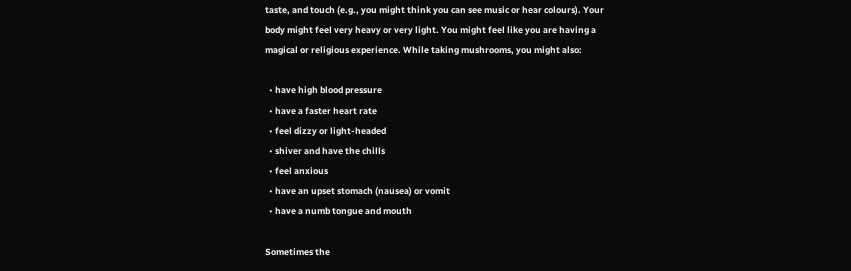taste, and touch (e.g., you might think you can see music or hear colours). Your body might feel very heavy or very light. You might feel like you are having a magical or religious experience. While taking mushrooms, you might also:

  • have high blood pressure
  • have a faster heart rate
  • feel dizzy or light-headed
  • shiver and have the chills
  • feel anxious
  • have an upset stomach (nausea) or vomit
  • have a numb tongue and mouth

Sometimes the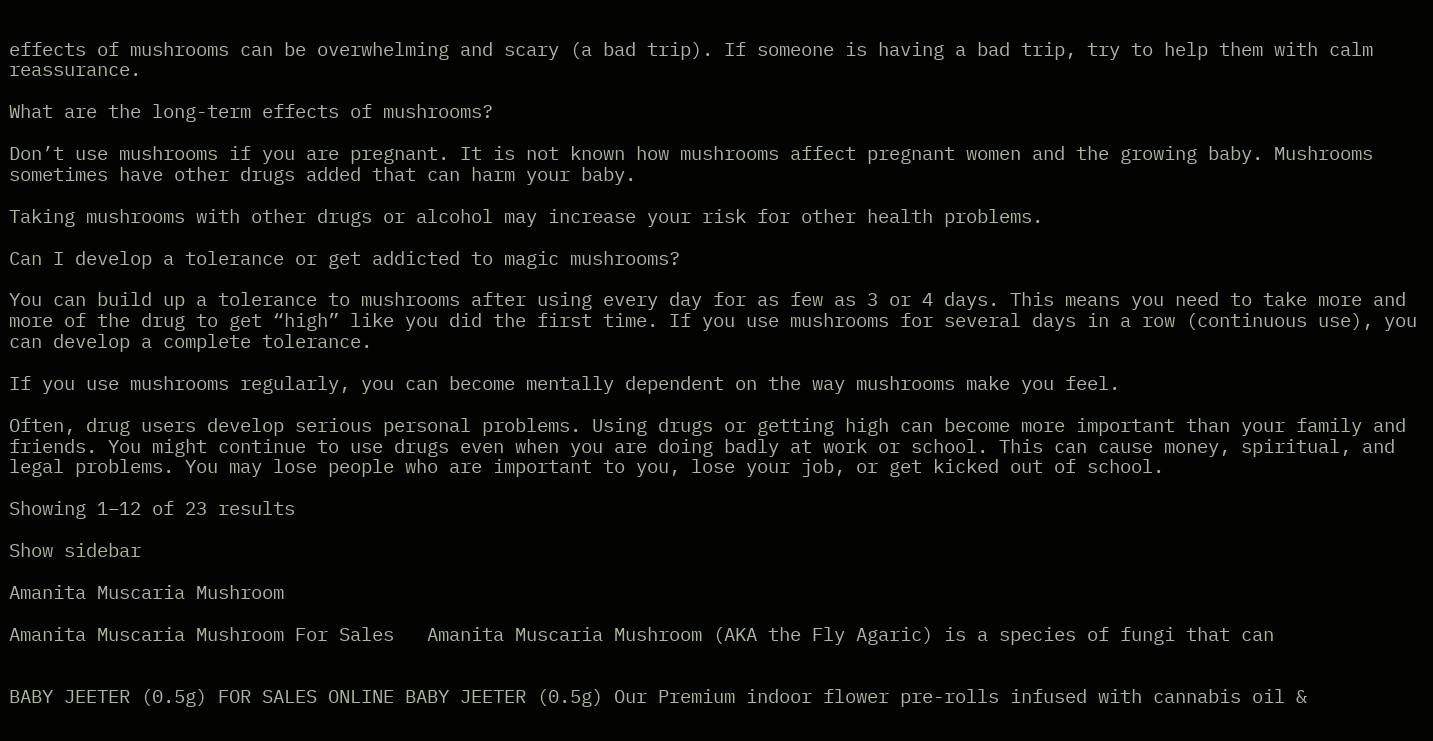effects of mushrooms can be overwhelming and scary (a bad trip). If someone is having a bad trip, try to help them with calm reassurance.

What are the long-term effects of mushrooms?

Don’t use mushrooms if you are pregnant. It is not known how mushrooms affect pregnant women and the growing baby. Mushrooms sometimes have other drugs added that can harm your baby.

Taking mushrooms with other drugs or alcohol may increase your risk for other health problems.

Can I develop a tolerance or get addicted to magic mushrooms?

You can build up a tolerance to mushrooms after using every day for as few as 3 or 4 days. This means you need to take more and more of the drug to get “high” like you did the first time. If you use mushrooms for several days in a row (continuous use), you can develop a complete tolerance.

If you use mushrooms regularly, you can become mentally dependent on the way mushrooms make you feel.

Often, drug users develop serious personal problems. Using drugs or getting high can become more important than your family and friends. You might continue to use drugs even when you are doing badly at work or school. This can cause money, spiritual, and legal problems. You may lose people who are important to you, lose your job, or get kicked out of school.

Showing 1–12 of 23 results

Show sidebar

Amanita Muscaria Mushroom

Amanita Muscaria Mushroom For Sales   Amanita Muscaria Mushroom (AKA the Fly Agaric) is a species of fungi that can


BABY JEETER (0.5g) FOR SALES ONLINE BABY JEETER (0.5g) Our Premium indoor flower pre-rolls infused with cannabis oil &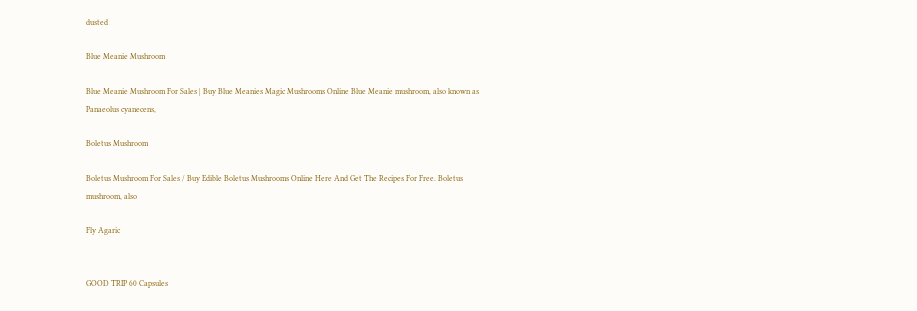dusted

Blue Meanie Mushroom

Blue Meanie Mushroom For Sales | Buy Blue Meanies Magic Mushrooms Online Blue Meanie mushroom, also known as Panaeolus cyanecens,

Boletus Mushroom

Boletus Mushroom For Sales / Buy Edible Boletus Mushrooms Online Here And Get The Recipes For Free. Boletus mushroom, also

Fly Agaric


GOOD TRIP 60 Capsules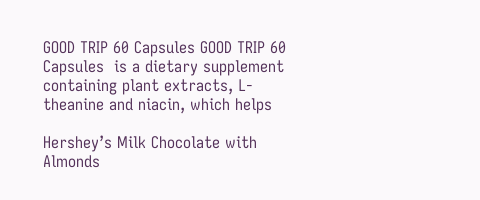GOOD TRIP 60 Capsules GOOD TRIP 60 Capsules  is a dietary supplement containing plant extracts, L-theanine and niacin, which helps

Hershey’s Milk Chocolate with Almonds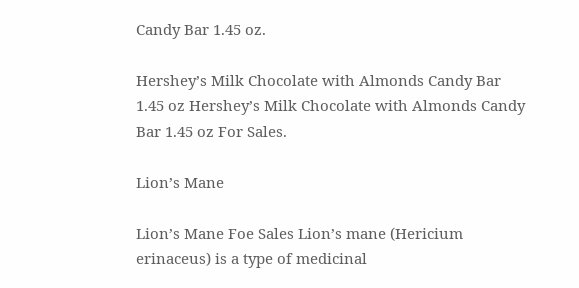Candy Bar 1.45 oz.

Hershey’s Milk Chocolate with Almonds Candy Bar 1.45 oz Hershey’s Milk Chocolate with Almonds Candy Bar 1.45 oz For Sales.

Lion’s Mane

Lion’s Mane Foe Sales Lion’s mane (Hericium erinaceus) is a type of medicinal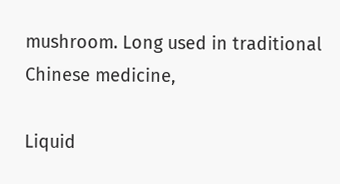mushroom. Long used in traditional Chinese medicine,

Liquid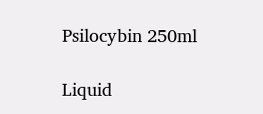Psilocybin 250ml

Liquid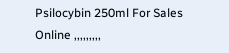Psilocybin 250ml For Sales Online ,,,,,,,,,